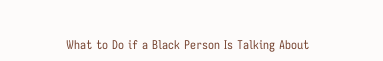What to Do if a Black Person Is Talking About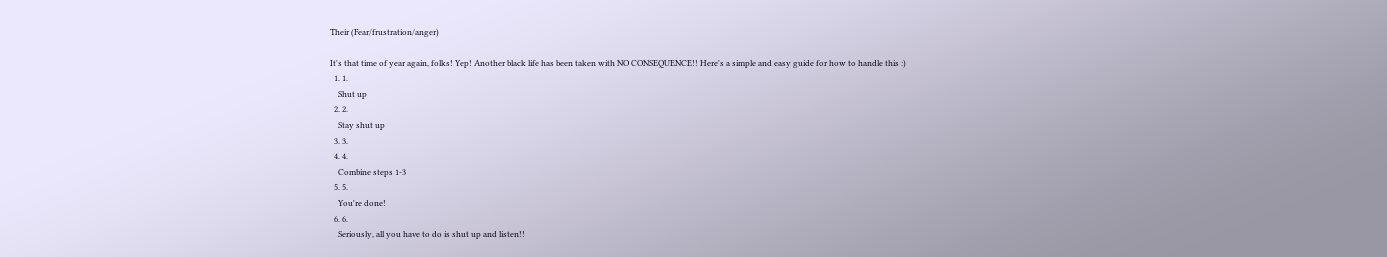Their (Fear/frustration/anger)

It's that time of year again, folks! Yep! Another black life has been taken with NO CONSEQUENCE!! Here's a simple and easy guide for how to handle this :)
  1. 1.
    Shut up
  2. 2.
    Stay shut up
  3. 3.
  4. 4.
    Combine steps 1-3
  5. 5.
    You're done!
  6. 6.
    Seriously, all you have to do is shut up and listen!!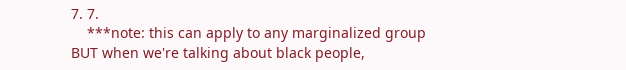7. 7.
    ***note: this can apply to any marginalized group BUT when we're talking about black people,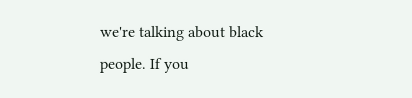we're talking about black people. If you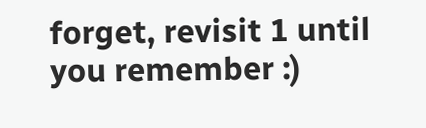forget, revisit 1 until you remember :)